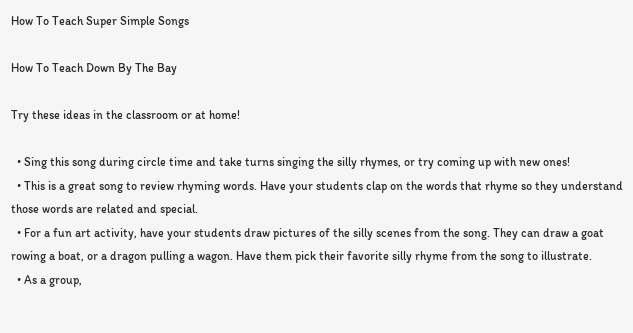How To Teach Super Simple Songs

How To Teach Down By The Bay

Try these ideas in the classroom or at home!

  • Sing this song during circle time and take turns singing the silly rhymes, or try coming up with new ones!
  • This is a great song to review rhyming words. Have your students clap on the words that rhyme so they understand those words are related and special.
  • For a fun art activity, have your students draw pictures of the silly scenes from the song. They can draw a goat rowing a boat, or a dragon pulling a wagon. Have them pick their favorite silly rhyme from the song to illustrate.
  • As a group,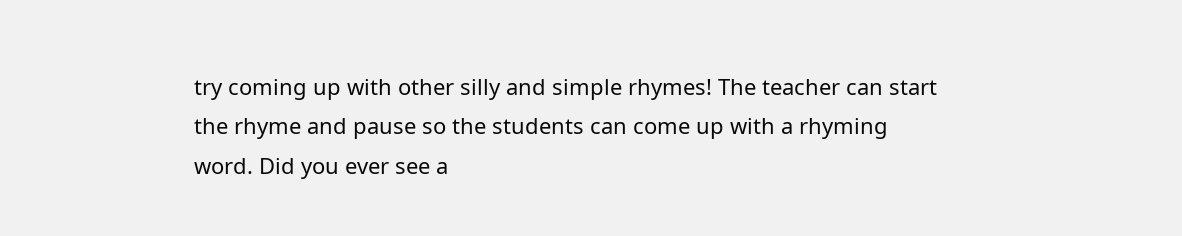try coming up with other silly and simple rhymes! The teacher can start the rhyme and pause so the students can come up with a rhyming word. Did you ever see a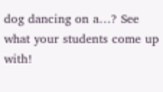dog dancing on a…? See what your students come up with!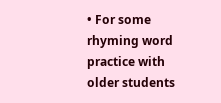• For some rhyming word practice with older students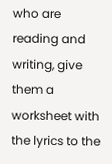who are reading and writing, give them a worksheet with the lyrics to the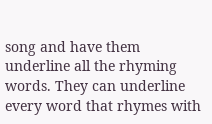song and have them underline all the rhyming words. They can underline every word that rhymes with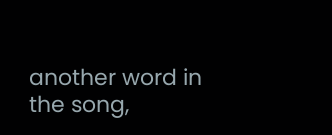another word in the song,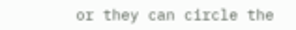or they can circle the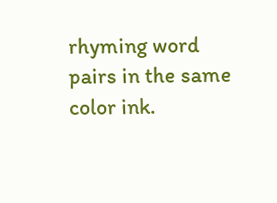rhyming word pairs in the same color ink.